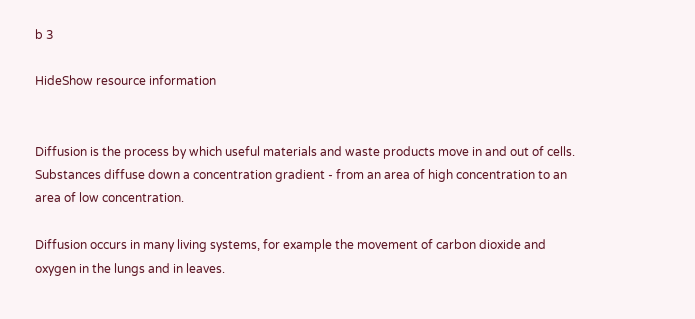b 3

HideShow resource information


Diffusion is the process by which useful materials and waste products move in and out of cells. Substances diffuse down a concentration gradient - from an area of high concentration to an area of low concentration.

Diffusion occurs in many living systems, for example the movement of carbon dioxide and oxygen in the lungs and in leaves.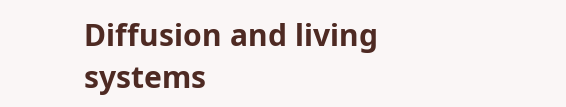Diffusion and living systems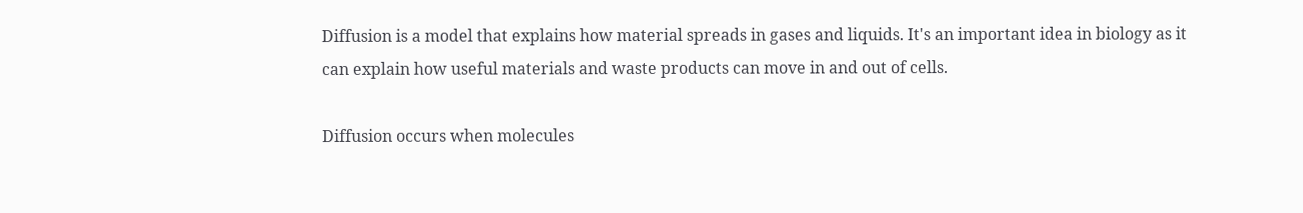Diffusion is a model that explains how material spreads in gases and liquids. It's an important idea in biology as it can explain how useful materials and waste products can move in and out of cells.

Diffusion occurs when molecules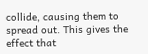collide, causing them to spread out. This gives the effect that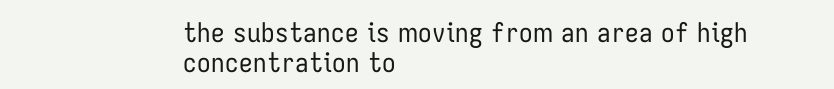the substance is moving from an area of high concentration to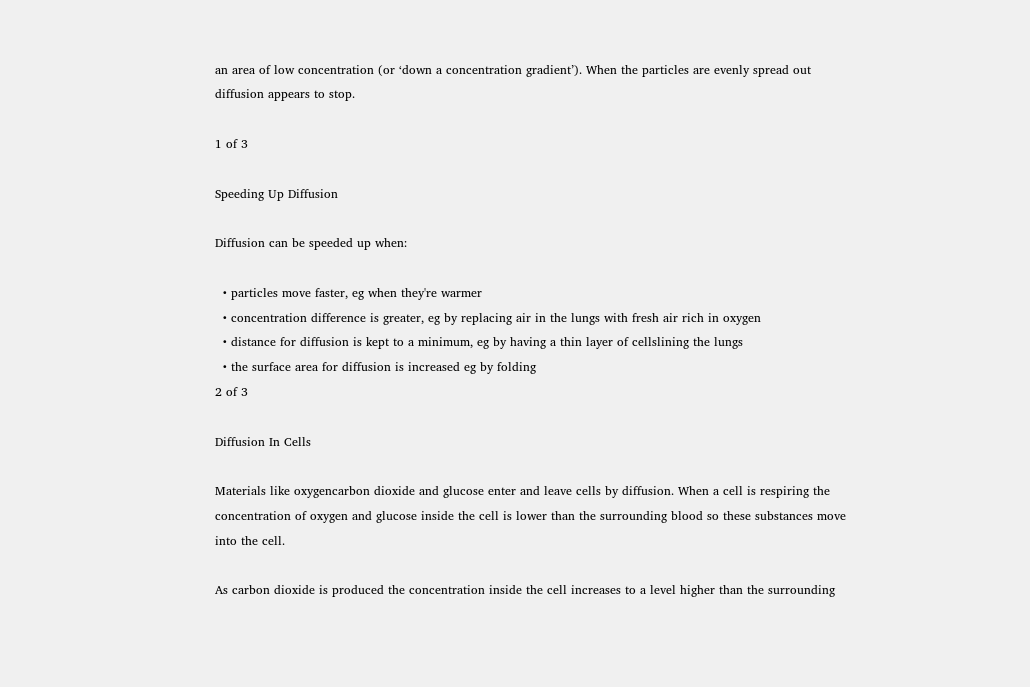an area of low concentration (or ‘down a concentration gradient’). When the particles are evenly spread out diffusion appears to stop.

1 of 3

Speeding Up Diffusion

Diffusion can be speeded up when:

  • particles move faster, eg when they're warmer
  • concentration difference is greater, eg by replacing air in the lungs with fresh air rich in oxygen
  • distance for diffusion is kept to a minimum, eg by having a thin layer of cellslining the lungs
  • the surface area for diffusion is increased eg by folding
2 of 3

Diffusion In Cells

Materials like oxygencarbon dioxide and glucose enter and leave cells by diffusion. When a cell is respiring the concentration of oxygen and glucose inside the cell is lower than the surrounding blood so these substances move into the cell.

As carbon dioxide is produced the concentration inside the cell increases to a level higher than the surrounding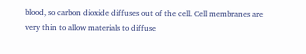blood, so carbon dioxide diffuses out of the cell. Cell membranes are very thin to allow materials to diffuse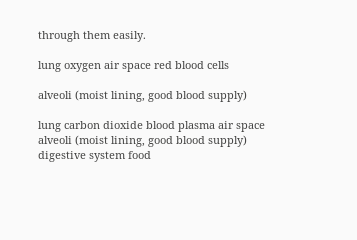through them easily.

lung oxygen air space red blood cells

alveoli (moist lining, good blood supply)

lung carbon dioxide blood plasma air space alveoli (moist lining, good blood supply) digestive system food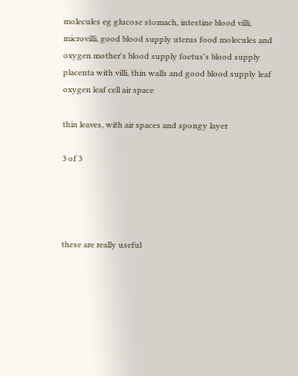molecules eg glucose stomach, intestine blood villi, microvilli, good blood supply uterus food molecules and oxygen mother's blood supply foetus's blood supply placenta with villi, thin walls and good blood supply leaf oxygen leaf cell air space

thin leaves, with air spaces and spongy layer

3 of 3




these are really useful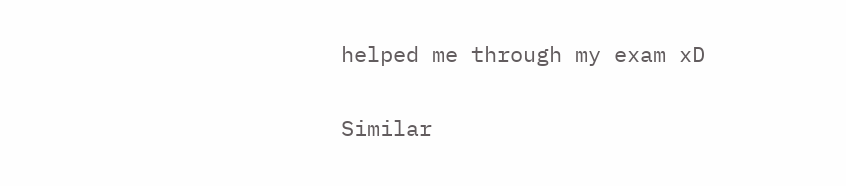helped me through my exam xD

Similar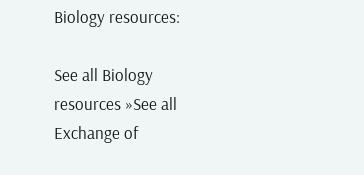Biology resources:

See all Biology resources »See all Exchange of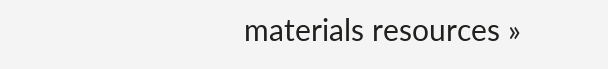materials resources »